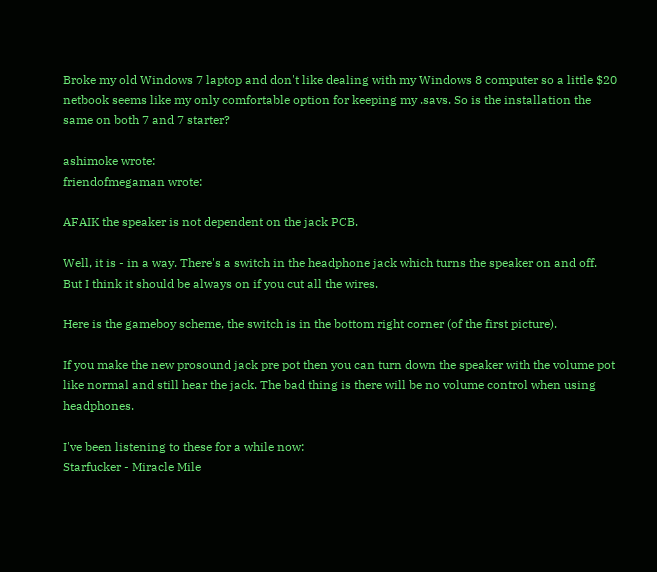Broke my old Windows 7 laptop and don't like dealing with my Windows 8 computer so a little $20 netbook seems like my only comfortable option for keeping my .savs. So is the installation the same on both 7 and 7 starter?

ashimoke wrote:
friendofmegaman wrote:

AFAIK the speaker is not dependent on the jack PCB.

Well, it is - in a way. There's a switch in the headphone jack which turns the speaker on and off. But I think it should be always on if you cut all the wires.

Here is the gameboy scheme, the switch is in the bottom right corner (of the first picture).

If you make the new prosound jack pre pot then you can turn down the speaker with the volume pot like normal and still hear the jack. The bad thing is there will be no volume control when using headphones.

I've been listening to these for a while now:
Starfucker - Miracle Mile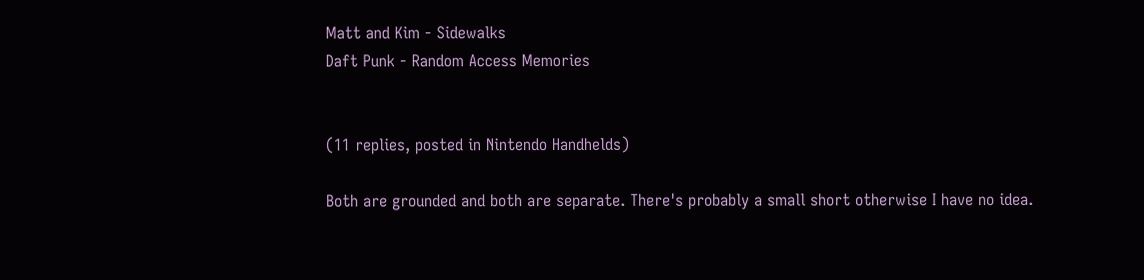Matt and Kim - Sidewalks
Daft Punk - Random Access Memories


(11 replies, posted in Nintendo Handhelds)

Both are grounded and both are separate. There's probably a small short otherwise I have no idea.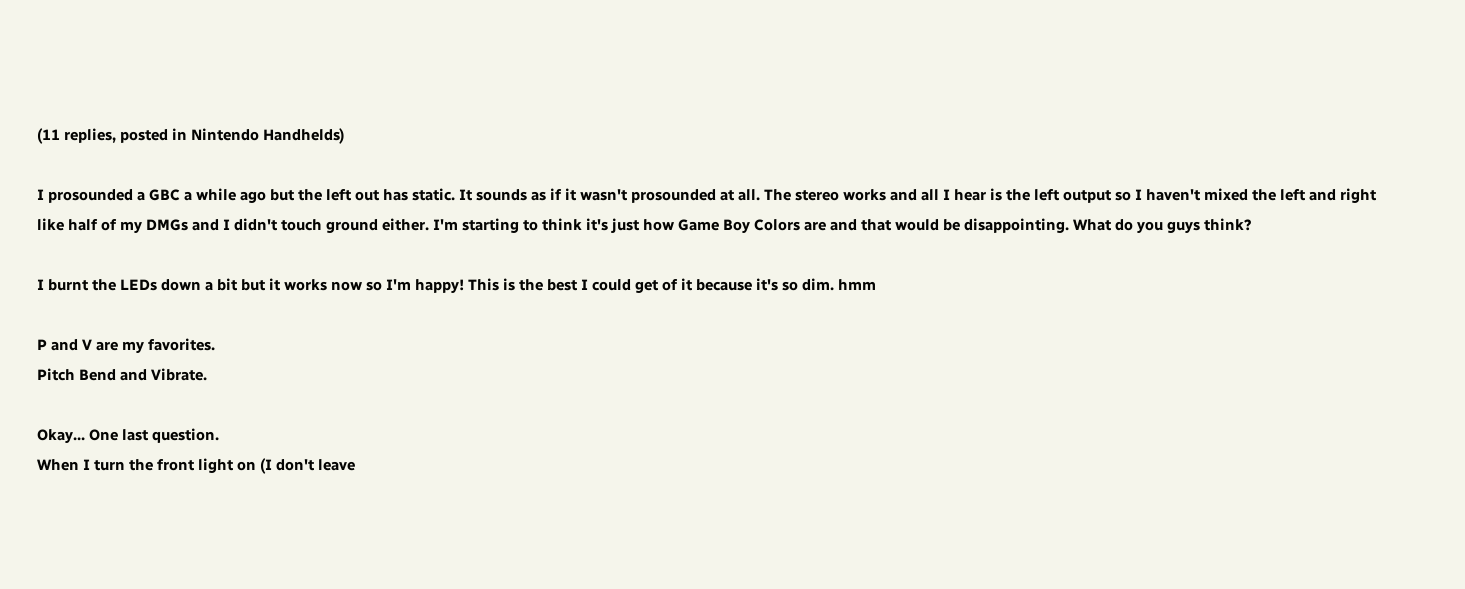(11 replies, posted in Nintendo Handhelds)

I prosounded a GBC a while ago but the left out has static. It sounds as if it wasn't prosounded at all. The stereo works and all I hear is the left output so I haven't mixed the left and right like half of my DMGs and I didn't touch ground either. I'm starting to think it's just how Game Boy Colors are and that would be disappointing. What do you guys think?

I burnt the LEDs down a bit but it works now so I'm happy! This is the best I could get of it because it's so dim. hmm

P and V are my favorites.
Pitch Bend and Vibrate.

Okay... One last question.
When I turn the front light on (I don't leave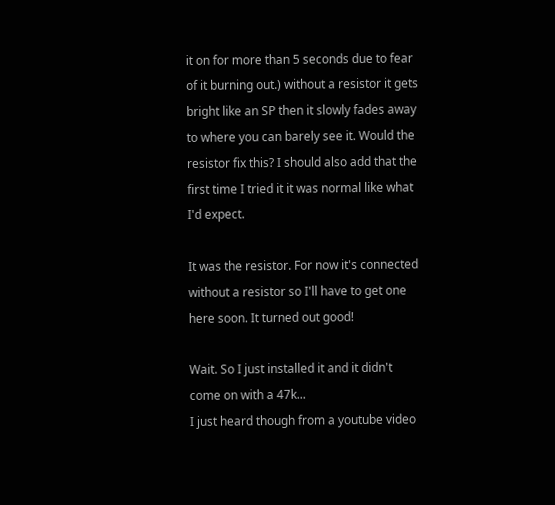it on for more than 5 seconds due to fear of it burning out.) without a resistor it gets bright like an SP then it slowly fades away to where you can barely see it. Would the resistor fix this? I should also add that the first time I tried it it was normal like what I'd expect.

It was the resistor. For now it's connected without a resistor so I'll have to get one here soon. It turned out good!

Wait. So I just installed it and it didn't come on with a 47k...
I just heard though from a youtube video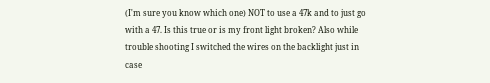(I'm sure you know which one) NOT to use a 47k and to just go with a 47. Is this true or is my front light broken? Also while trouble shooting I switched the wires on the backlight just in case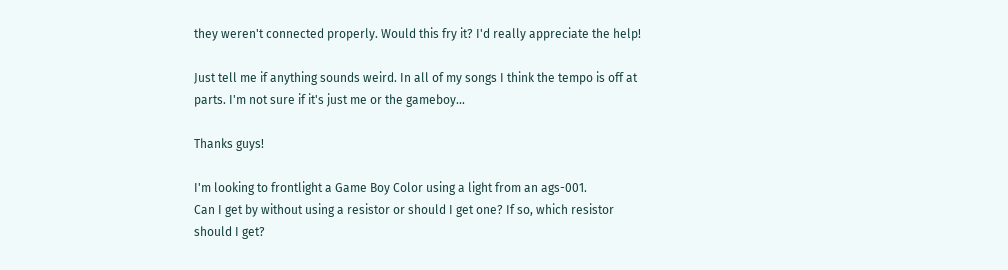they weren't connected properly. Would this fry it? I'd really appreciate the help!

Just tell me if anything sounds weird. In all of my songs I think the tempo is off at parts. I'm not sure if it's just me or the gameboy...

Thanks guys!

I'm looking to frontlight a Game Boy Color using a light from an ags-001.
Can I get by without using a resistor or should I get one? If so, which resistor should I get?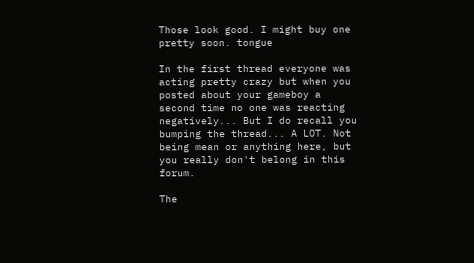Those look good. I might buy one pretty soon. tongue

In the first thread everyone was acting pretty crazy but when you posted about your gameboy a second time no one was reacting negatively... But I do recall you bumping the thread... A LOT. Not being mean or anything here, but you really don't belong in this forum.

The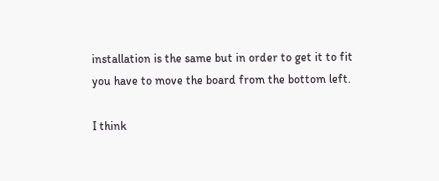installation is the same but in order to get it to fit you have to move the board from the bottom left.

I think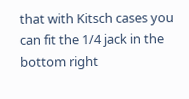that with Kitsch cases you can fit the 1/4 jack in the bottom right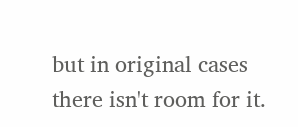but in original cases there isn't room for it.